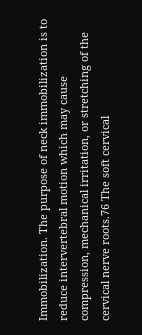Immobilization. The purpose of neck immobilization is to reduce intervertebral motion which may cause compression, mechanical irritation, or stretching of the cervical nerve roots.76 The soft cervical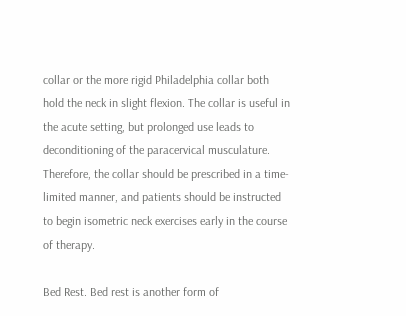collar or the more rigid Philadelphia collar both hold the neck in slight flexion. The collar is useful in the acute setting, but prolonged use leads to deconditioning of the paracervical musculature. Therefore, the collar should be prescribed in a time-limited manner, and patients should be instructed to begin isometric neck exercises early in the course of therapy.

Bed Rest. Bed rest is another form of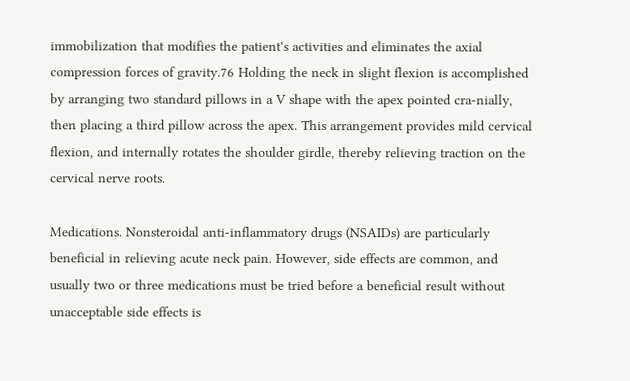immobilization that modifies the patient's activities and eliminates the axial compression forces of gravity.76 Holding the neck in slight flexion is accomplished by arranging two standard pillows in a V shape with the apex pointed cra-nially, then placing a third pillow across the apex. This arrangement provides mild cervical flexion, and internally rotates the shoulder girdle, thereby relieving traction on the cervical nerve roots.

Medications. Nonsteroidal anti-inflammatory drugs (NSAIDs) are particularly beneficial in relieving acute neck pain. However, side effects are common, and usually two or three medications must be tried before a beneficial result without unacceptable side effects is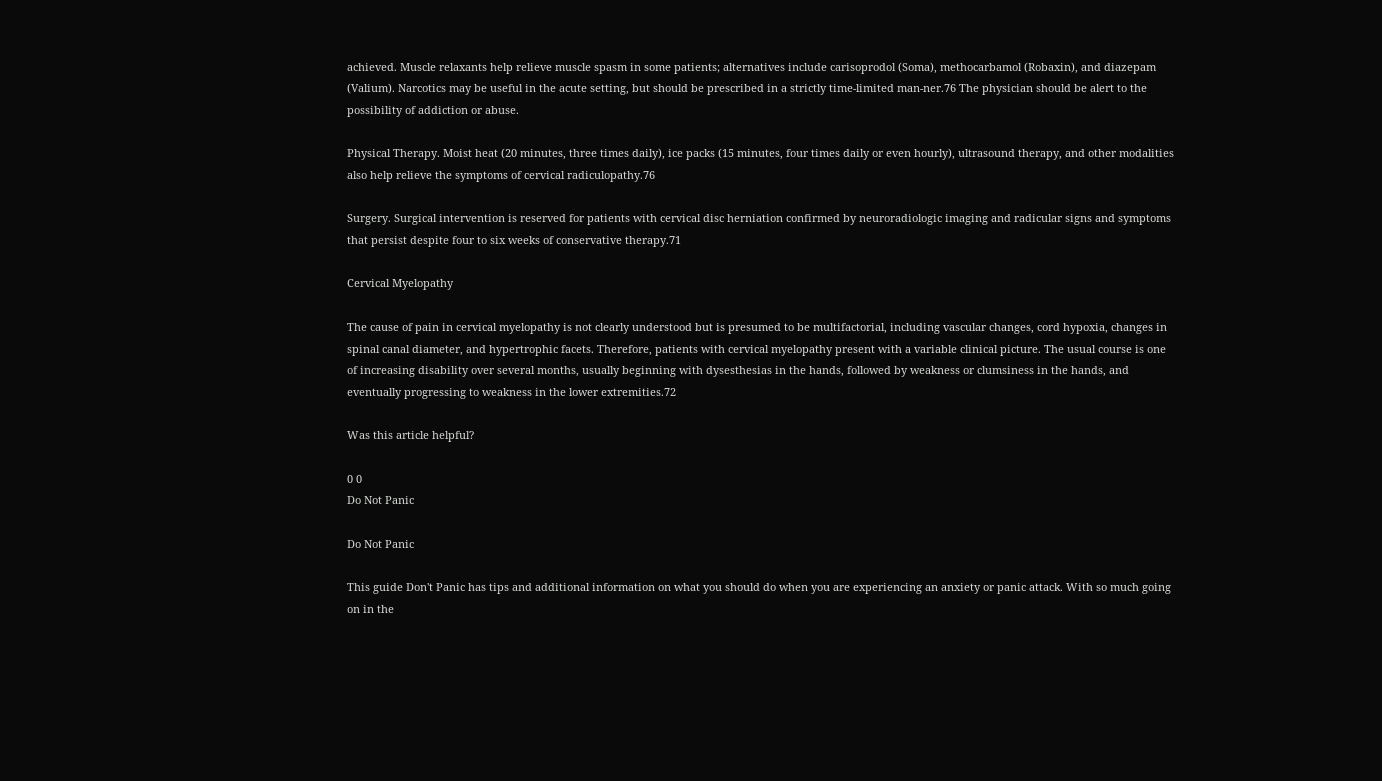achieved. Muscle relaxants help relieve muscle spasm in some patients; alternatives include carisoprodol (Soma), methocarbamol (Robaxin), and diazepam (Valium). Narcotics may be useful in the acute setting, but should be prescribed in a strictly time-limited man-ner.76 The physician should be alert to the possibility of addiction or abuse.

Physical Therapy. Moist heat (20 minutes, three times daily), ice packs (15 minutes, four times daily or even hourly), ultrasound therapy, and other modalities also help relieve the symptoms of cervical radiculopathy.76

Surgery. Surgical intervention is reserved for patients with cervical disc herniation confirmed by neuroradiologic imaging and radicular signs and symptoms that persist despite four to six weeks of conservative therapy.71

Cervical Myelopathy

The cause of pain in cervical myelopathy is not clearly understood but is presumed to be multifactorial, including vascular changes, cord hypoxia, changes in spinal canal diameter, and hypertrophic facets. Therefore, patients with cervical myelopathy present with a variable clinical picture. The usual course is one of increasing disability over several months, usually beginning with dysesthesias in the hands, followed by weakness or clumsiness in the hands, and eventually progressing to weakness in the lower extremities.72

Was this article helpful?

0 0
Do Not Panic

Do Not Panic

This guide Don't Panic has tips and additional information on what you should do when you are experiencing an anxiety or panic attack. With so much going on in the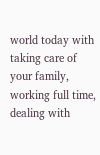world today with taking care of your family, working full time, dealing with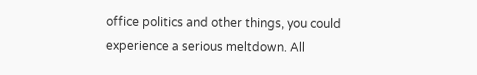office politics and other things, you could experience a serious meltdown. All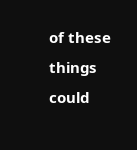of these things could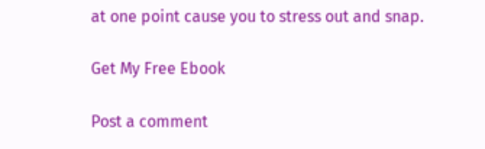at one point cause you to stress out and snap.

Get My Free Ebook

Post a comment